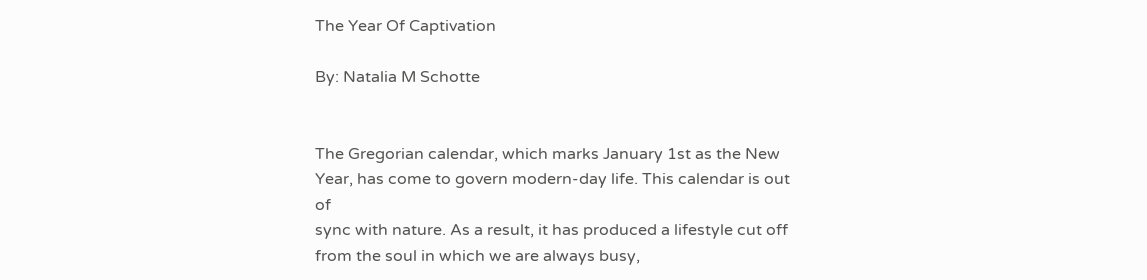The Year Of Captivation

By: Natalia M Schotte


The Gregorian calendar, which marks January 1st as the New
Year, has come to govern modern-day life. This calendar is out of
sync with nature. As a result, it has produced a lifestyle cut off
from the soul in which we are always busy,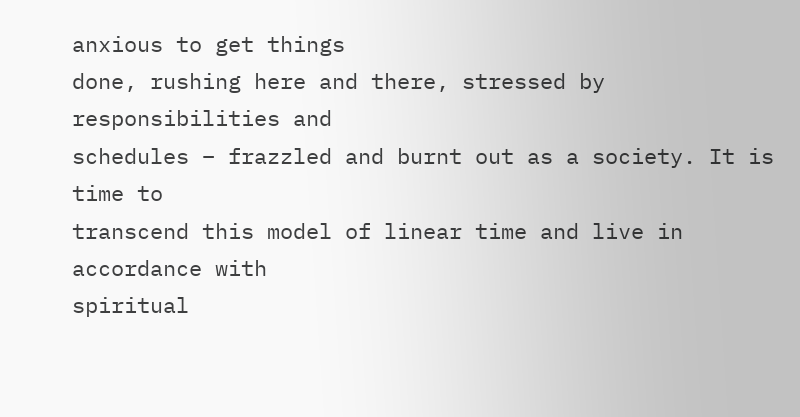anxious to get things
done, rushing here and there, stressed by responsibilities and
schedules – frazzled and burnt out as a society. It is time to
transcend this model of linear time and live in accordance with
spiritual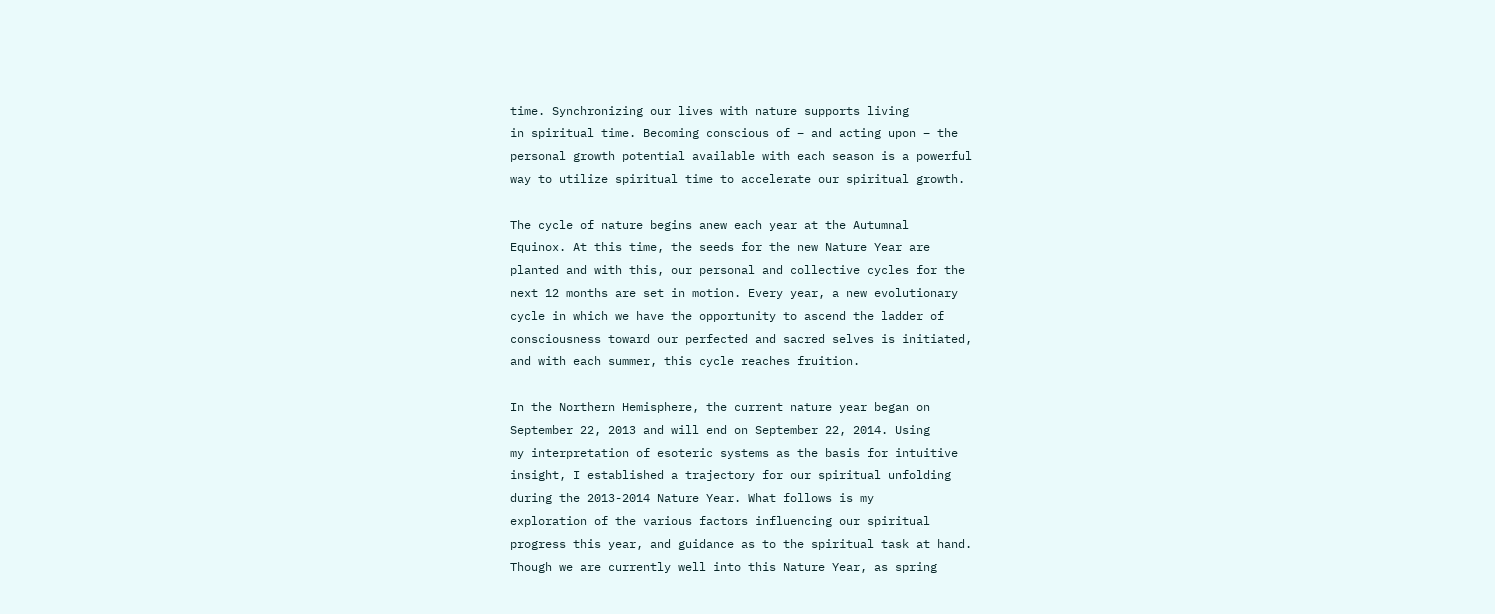time. Synchronizing our lives with nature supports living
in spiritual time. Becoming conscious of – and acting upon – the
personal growth potential available with each season is a powerful
way to utilize spiritual time to accelerate our spiritual growth.

The cycle of nature begins anew each year at the Autumnal
Equinox. At this time, the seeds for the new Nature Year are
planted and with this, our personal and collective cycles for the
next 12 months are set in motion. Every year, a new evolutionary
cycle in which we have the opportunity to ascend the ladder of
consciousness toward our perfected and sacred selves is initiated,
and with each summer, this cycle reaches fruition.

In the Northern Hemisphere, the current nature year began on
September 22, 2013 and will end on September 22, 2014. Using
my interpretation of esoteric systems as the basis for intuitive
insight, I established a trajectory for our spiritual unfolding
during the 2013-2014 Nature Year. What follows is my
exploration of the various factors influencing our spiritual
progress this year, and guidance as to the spiritual task at hand.
Though we are currently well into this Nature Year, as spring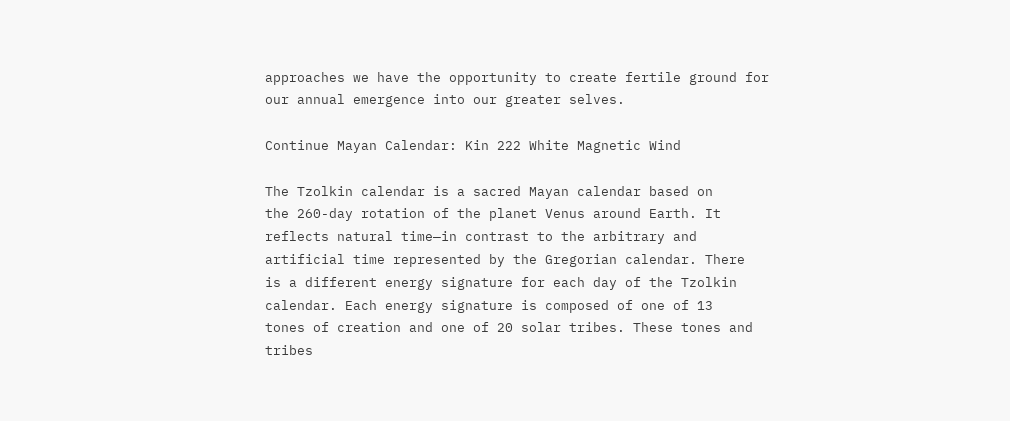approaches we have the opportunity to create fertile ground for
our annual emergence into our greater selves.

Continue Mayan Calendar: Kin 222 White Magnetic Wind

The Tzolkin calendar is a sacred Mayan calendar based on
the 260-day rotation of the planet Venus around Earth. It
reflects natural time—in contrast to the arbitrary and
artificial time represented by the Gregorian calendar. There
is a different energy signature for each day of the Tzolkin
calendar. Each energy signature is composed of one of 13
tones of creation and one of 20 solar tribes. These tones and
tribes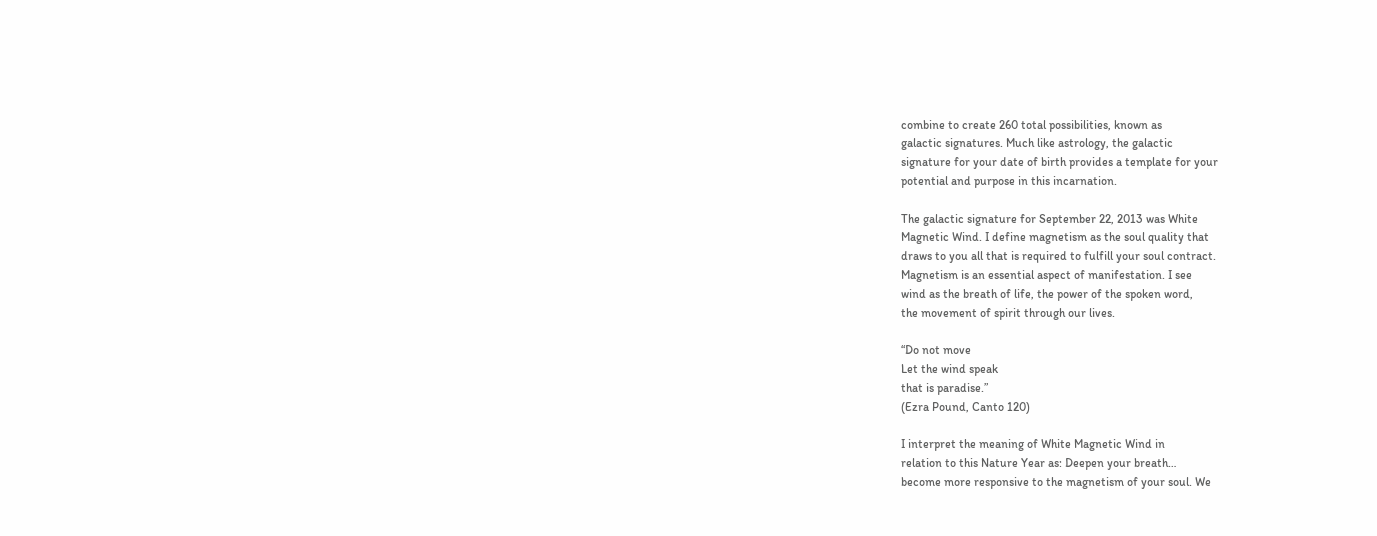combine to create 260 total possibilities, known as
galactic signatures. Much like astrology, the galactic
signature for your date of birth provides a template for your
potential and purpose in this incarnation.

The galactic signature for September 22, 2013 was White
Magnetic Wind. I define magnetism as the soul quality that
draws to you all that is required to fulfill your soul contract.
Magnetism is an essential aspect of manifestation. I see
wind as the breath of life, the power of the spoken word,
the movement of spirit through our lives.

“Do not move
Let the wind speak
that is paradise.”
(Ezra Pound, Canto 120)

I interpret the meaning of White Magnetic Wind in
relation to this Nature Year as: Deepen your breath…
become more responsive to the magnetism of your soul. We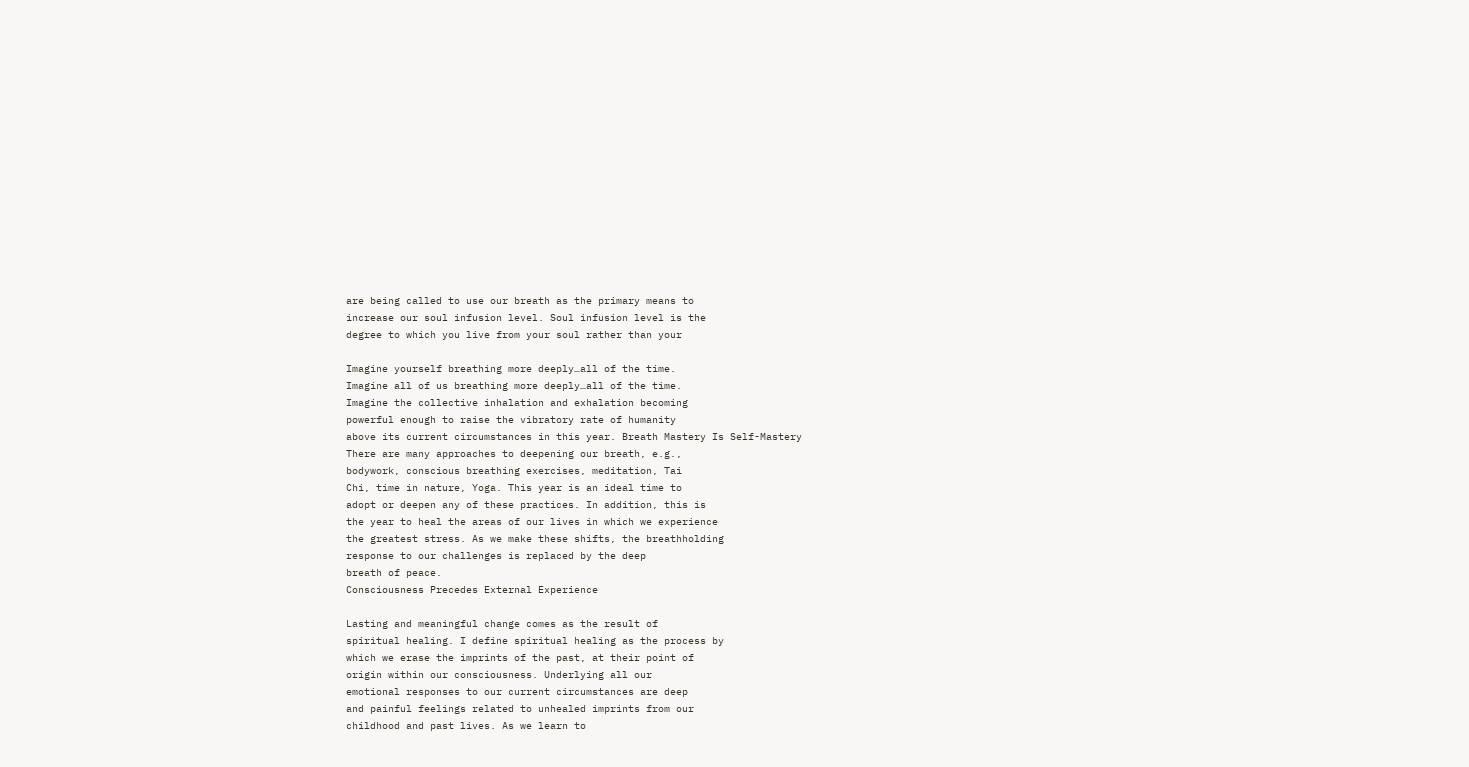are being called to use our breath as the primary means to
increase our soul infusion level. Soul infusion level is the
degree to which you live from your soul rather than your

Imagine yourself breathing more deeply…all of the time.
Imagine all of us breathing more deeply…all of the time.
Imagine the collective inhalation and exhalation becoming
powerful enough to raise the vibratory rate of humanity
above its current circumstances in this year. Breath Mastery Is Self-Mastery
There are many approaches to deepening our breath, e.g.,
bodywork, conscious breathing exercises, meditation, Tai
Chi, time in nature, Yoga. This year is an ideal time to
adopt or deepen any of these practices. In addition, this is
the year to heal the areas of our lives in which we experience
the greatest stress. As we make these shifts, the breathholding
response to our challenges is replaced by the deep
breath of peace.
Consciousness Precedes External Experience

Lasting and meaningful change comes as the result of
spiritual healing. I define spiritual healing as the process by
which we erase the imprints of the past, at their point of
origin within our consciousness. Underlying all our
emotional responses to our current circumstances are deep
and painful feelings related to unhealed imprints from our
childhood and past lives. As we learn to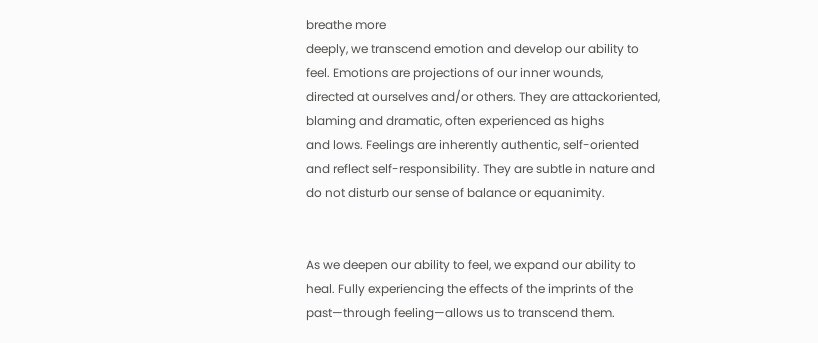breathe more
deeply, we transcend emotion and develop our ability to
feel. Emotions are projections of our inner wounds,
directed at ourselves and/or others. They are attackoriented,
blaming and dramatic, often experienced as highs
and lows. Feelings are inherently authentic, self-oriented
and reflect self-responsibility. They are subtle in nature and
do not disturb our sense of balance or equanimity.


As we deepen our ability to feel, we expand our ability to
heal. Fully experiencing the effects of the imprints of the
past—through feeling—allows us to transcend them.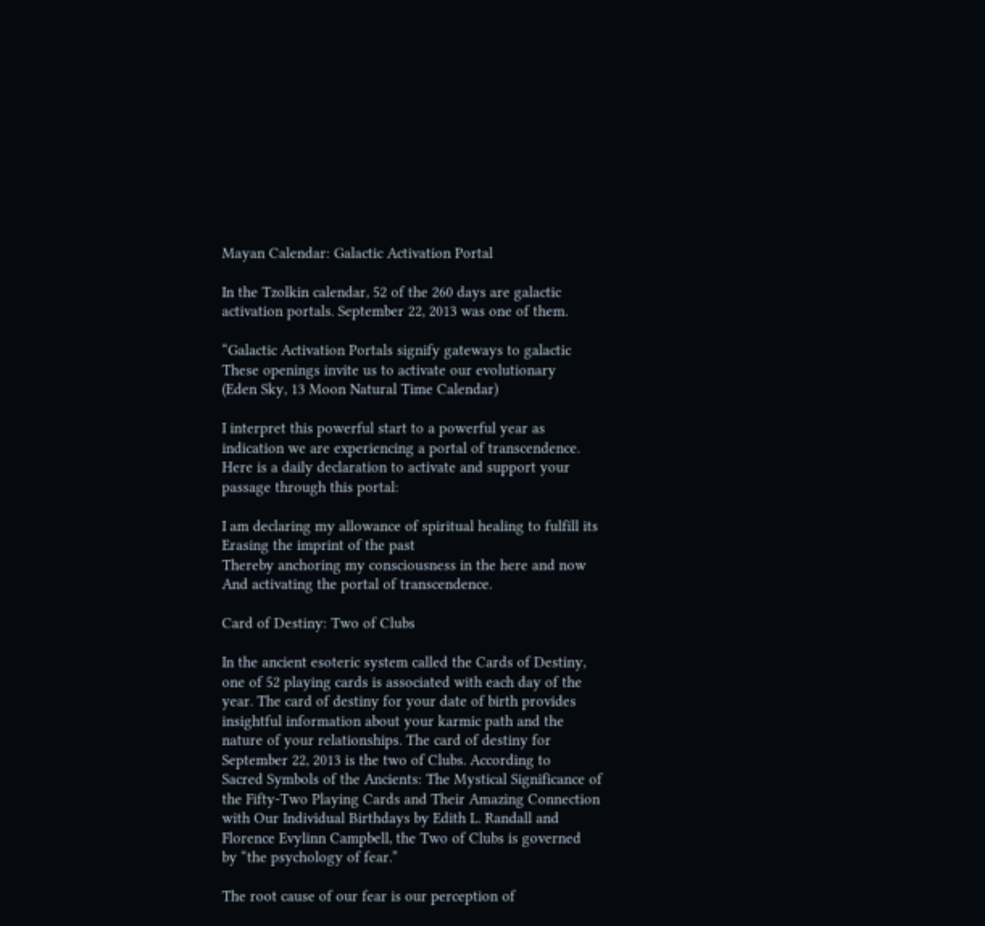Mayan Calendar: Galactic Activation Portal

In the Tzolkin calendar, 52 of the 260 days are galactic
activation portals. September 22, 2013 was one of them.

“Galactic Activation Portals signify gateways to galactic
These openings invite us to activate our evolutionary
(Eden Sky, 13 Moon Natural Time Calendar)

I interpret this powerful start to a powerful year as
indication we are experiencing a portal of transcendence.
Here is a daily declaration to activate and support your
passage through this portal:

I am declaring my allowance of spiritual healing to fulfill its
Erasing the imprint of the past
Thereby anchoring my consciousness in the here and now
And activating the portal of transcendence.

Card of Destiny: Two of Clubs

In the ancient esoteric system called the Cards of Destiny,
one of 52 playing cards is associated with each day of the
year. The card of destiny for your date of birth provides
insightful information about your karmic path and the
nature of your relationships. The card of destiny for
September 22, 2013 is the two of Clubs. According to
Sacred Symbols of the Ancients: The Mystical Significance of
the Fifty-Two Playing Cards and Their Amazing Connection
with Our Individual Birthdays by Edith L. Randall and
Florence Evylinn Campbell, the Two of Clubs is governed
by “the psychology of fear.”

The root cause of our fear is our perception of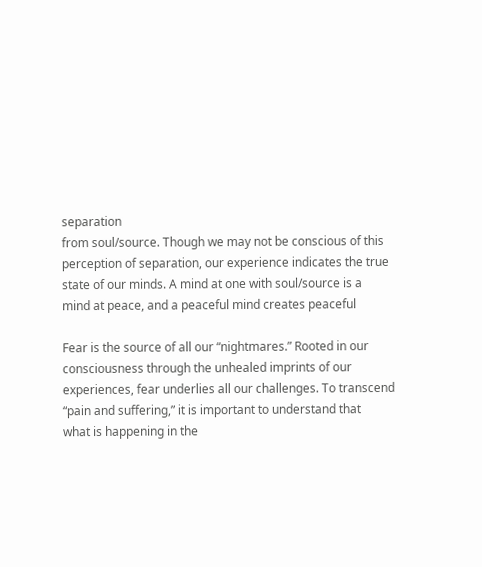separation
from soul/source. Though we may not be conscious of this
perception of separation, our experience indicates the true
state of our minds. A mind at one with soul/source is a
mind at peace, and a peaceful mind creates peaceful

Fear is the source of all our “nightmares.” Rooted in our
consciousness through the unhealed imprints of our
experiences, fear underlies all our challenges. To transcend
“pain and suffering,” it is important to understand that
what is happening in the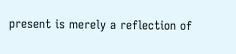present is merely a reflection of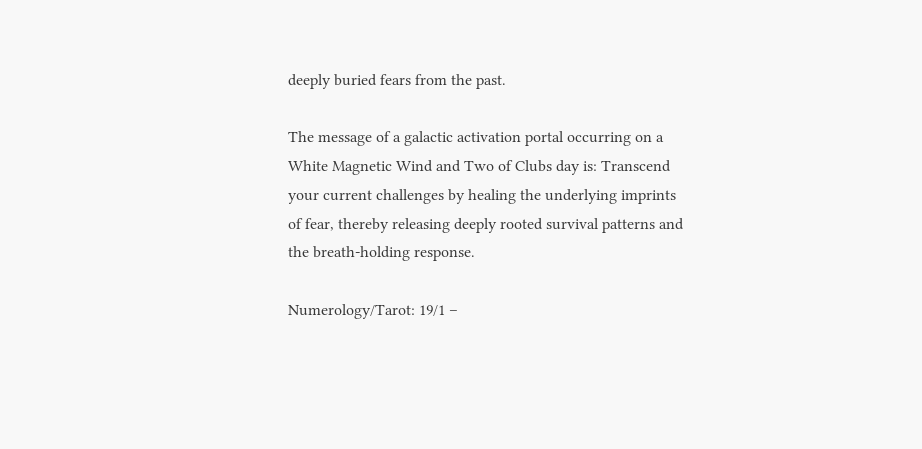deeply buried fears from the past.

The message of a galactic activation portal occurring on a
White Magnetic Wind and Two of Clubs day is: Transcend
your current challenges by healing the underlying imprints
of fear, thereby releasing deeply rooted survival patterns and
the breath-holding response.

Numerology/Tarot: 19/1 –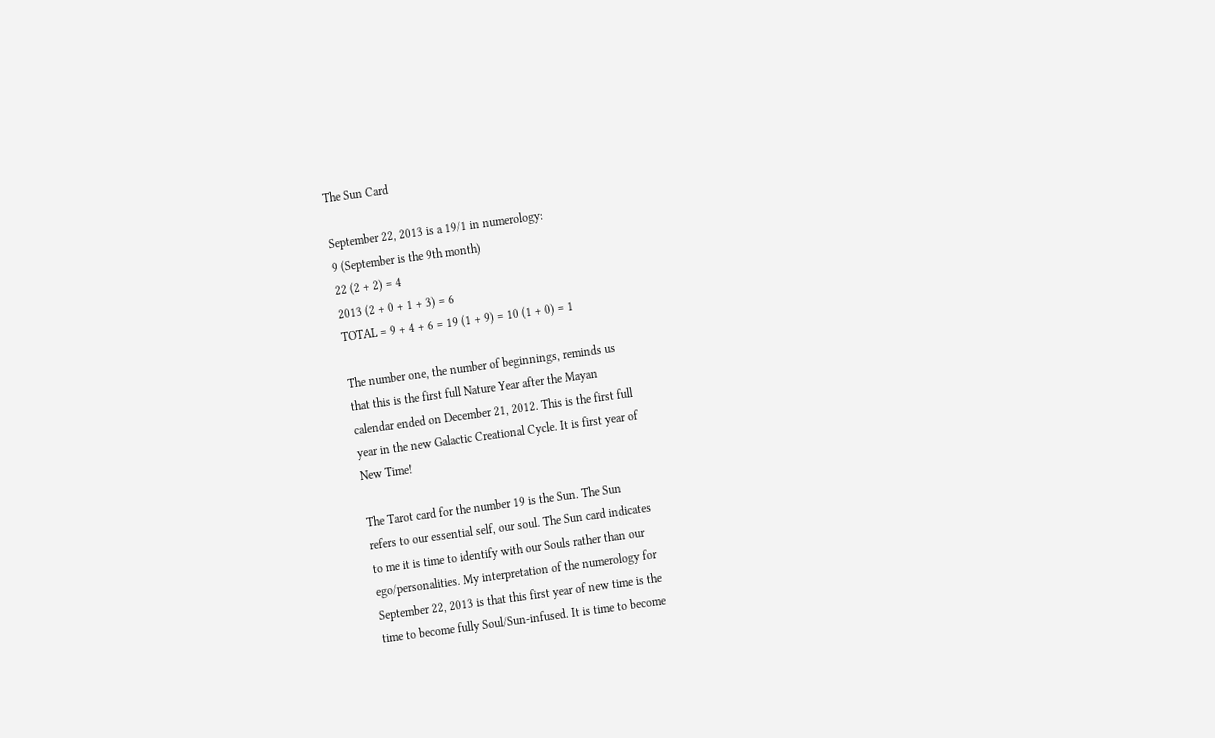The Sun Card

September 22, 2013 is a 19/1 in numerology:
9 (September is the 9th month)
22 (2 + 2) = 4
2013 (2 + 0 + 1 + 3) = 6
TOTAL = 9 + 4 + 6 = 19 (1 + 9) = 10 (1 + 0) = 1

The number one, the number of beginnings, reminds us
that this is the first full Nature Year after the Mayan
calendar ended on December 21, 2012. This is the first full
year in the new Galactic Creational Cycle. It is first year of
New Time!

The Tarot card for the number 19 is the Sun. The Sun
refers to our essential self, our soul. The Sun card indicates
to me it is time to identify with our Souls rather than our
ego/personalities. My interpretation of the numerology for
September 22, 2013 is that this first year of new time is the
time to become fully Soul/Sun-infused. It is time to become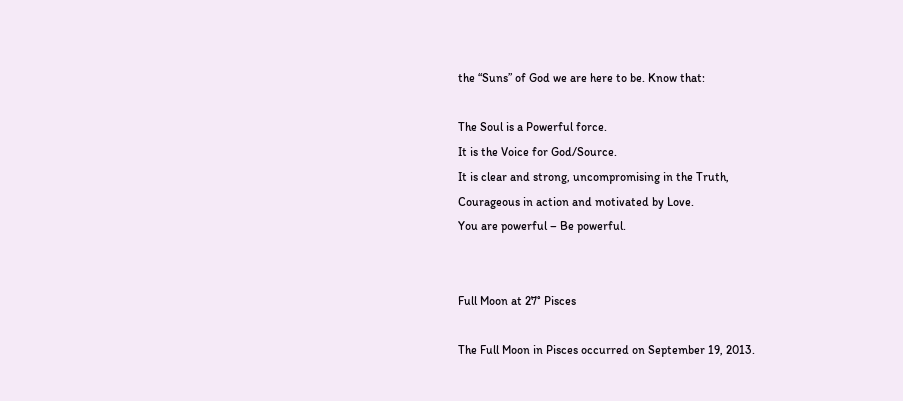the “Suns” of God we are here to be. Know that:

The Soul is a Powerful force.
It is the Voice for God/Source.
It is clear and strong, uncompromising in the Truth,
Courageous in action and motivated by Love.
You are powerful – Be powerful.


Full Moon at 27° Pisces

The Full Moon in Pisces occurred on September 19, 2013.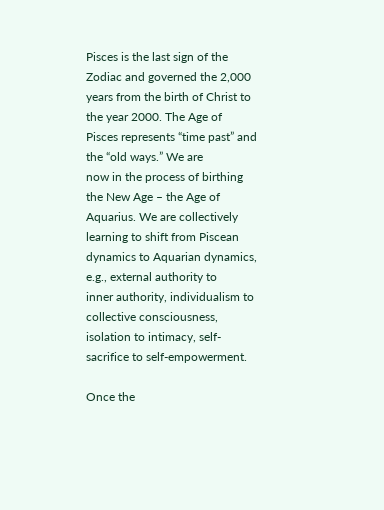Pisces is the last sign of the Zodiac and governed the 2,000
years from the birth of Christ to the year 2000. The Age of
Pisces represents “time past” and the “old ways.” We are
now in the process of birthing the New Age – the Age of
Aquarius. We are collectively learning to shift from Piscean
dynamics to Aquarian dynamics, e.g., external authority to
inner authority, individualism to collective consciousness,
isolation to intimacy, self-sacrifice to self-empowerment.

Once the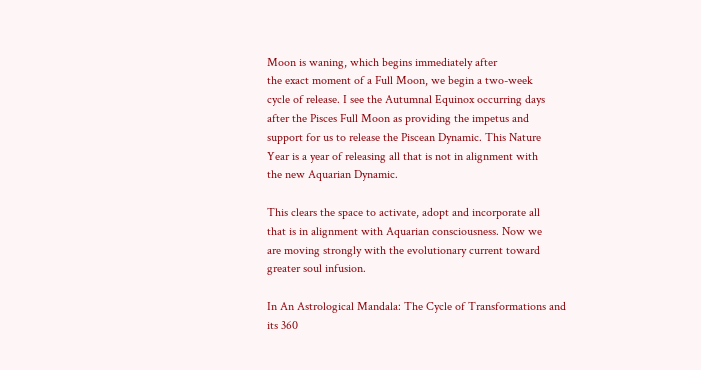Moon is waning, which begins immediately after
the exact moment of a Full Moon, we begin a two-week
cycle of release. I see the Autumnal Equinox occurring days
after the Pisces Full Moon as providing the impetus and
support for us to release the Piscean Dynamic. This Nature
Year is a year of releasing all that is not in alignment with
the new Aquarian Dynamic.

This clears the space to activate, adopt and incorporate all
that is in alignment with Aquarian consciousness. Now we
are moving strongly with the evolutionary current toward
greater soul infusion.

In An Astrological Mandala: The Cycle of Transformations and
its 360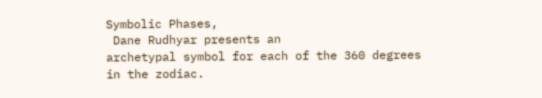Symbolic Phases,
 Dane Rudhyar presents an
archetypal symbol for each of the 360 degrees in the zodiac.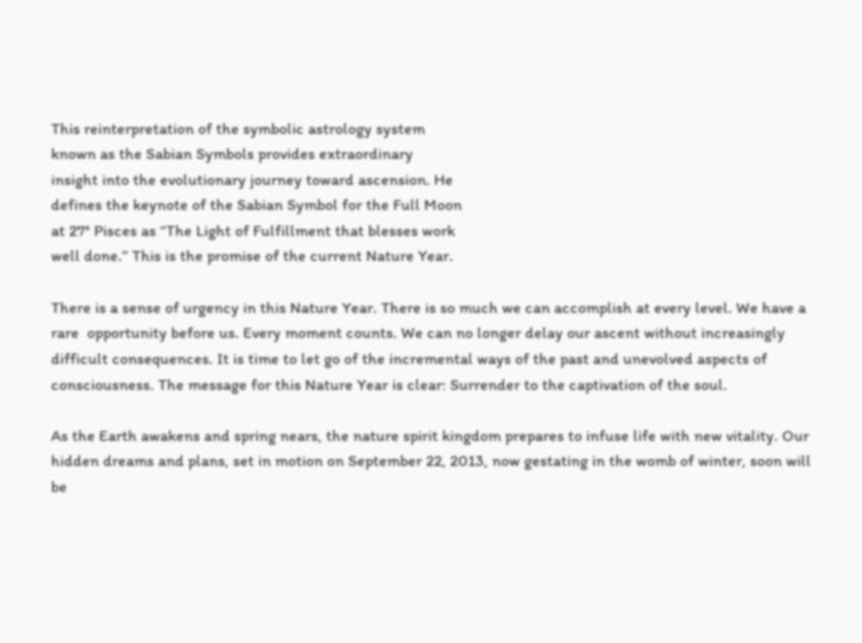This reinterpretation of the symbolic astrology system
known as the Sabian Symbols provides extraordinary
insight into the evolutionary journey toward ascension. He
defines the keynote of the Sabian Symbol for the Full Moon
at 27° Pisces as “The Light of Fulfillment that blesses work
well done.” This is the promise of the current Nature Year.

There is a sense of urgency in this Nature Year. There is so much we can accomplish at every level. We have a rare  opportunity before us. Every moment counts. We can no longer delay our ascent without increasingly difficult consequences. It is time to let go of the incremental ways of the past and unevolved aspects of consciousness. The message for this Nature Year is clear: Surrender to the captivation of the soul.

As the Earth awakens and spring nears, the nature spirit kingdom prepares to infuse life with new vitality. Our hidden dreams and plans, set in motion on September 22, 2013, now gestating in the womb of winter, soon will be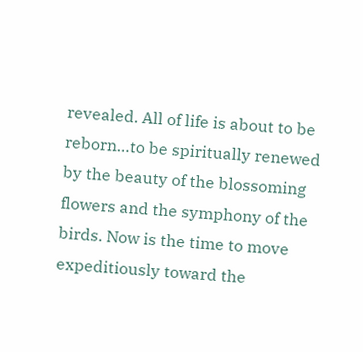revealed. All of life is about to be reborn…to be spiritually renewed by the beauty of the blossoming flowers and the symphony of the birds. Now is the time to move expeditiously toward the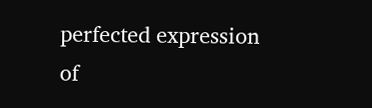perfected expression of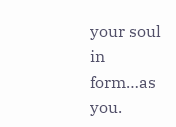your soul in form…as you.